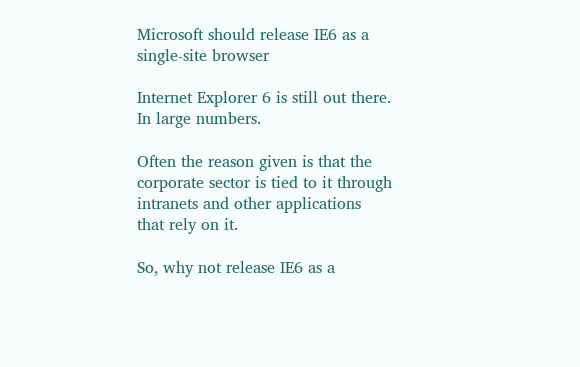Microsoft should release IE6 as a single-site browser

Internet Explorer 6 is still out there. In large numbers.

Often the reason given is that the corporate sector is tied to it through intranets and other applications that rely on it.

So, why not release IE6 as a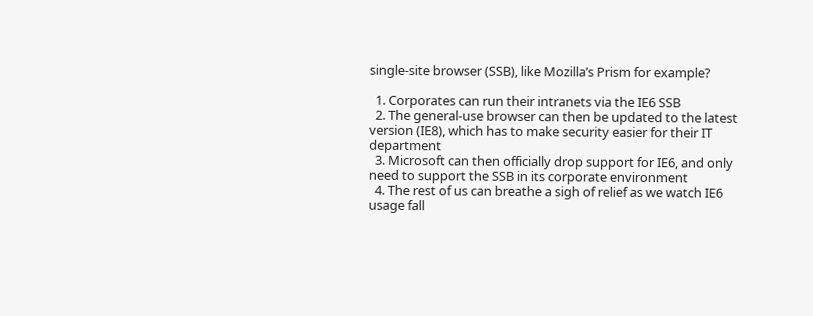single-site browser (SSB), like Mozilla’s Prism for example?

  1. Corporates can run their intranets via the IE6 SSB
  2. The general-use browser can then be updated to the latest version (IE8), which has to make security easier for their IT department
  3. Microsoft can then officially drop support for IE6, and only need to support the SSB in its corporate environment
  4. The rest of us can breathe a sigh of relief as we watch IE6 usage fall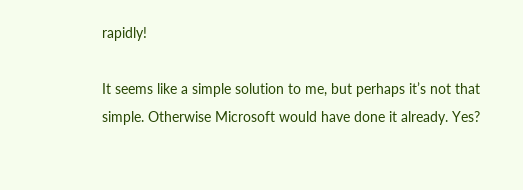rapidly!

It seems like a simple solution to me, but perhaps it’s not that simple. Otherwise Microsoft would have done it already. Yes?